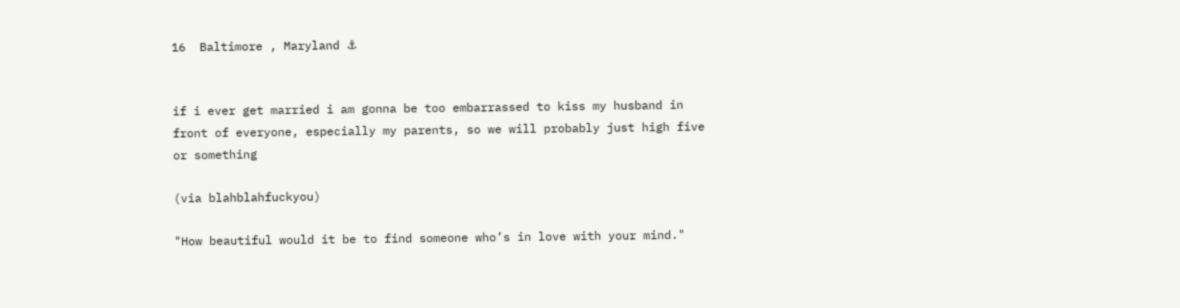16  Baltimore , Maryland ⚓


if i ever get married i am gonna be too embarrassed to kiss my husband in front of everyone, especially my parents, so we will probably just high five or something

(via blahblahfuckyou)

"How beautiful would it be to find someone who’s in love with your mind."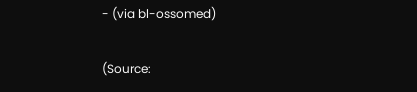- (via bl-ossomed)

(Source: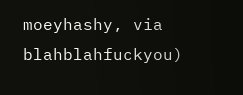moeyhashy, via blahblahfuckyou)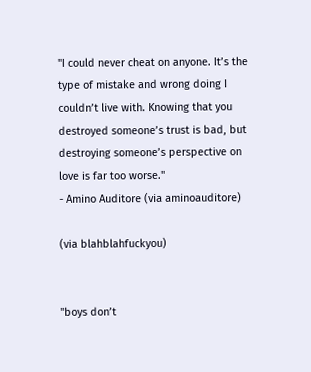"I could never cheat on anyone. It’s the type of mistake and wrong doing I couldn’t live with. Knowing that you destroyed someone’s trust is bad, but destroying someone’s perspective on love is far too worse."
- Amino Auditore (via aminoauditore)

(via blahblahfuckyou)


"boys don’t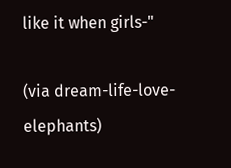like it when girls-"

(via dream-life-love-elephants)